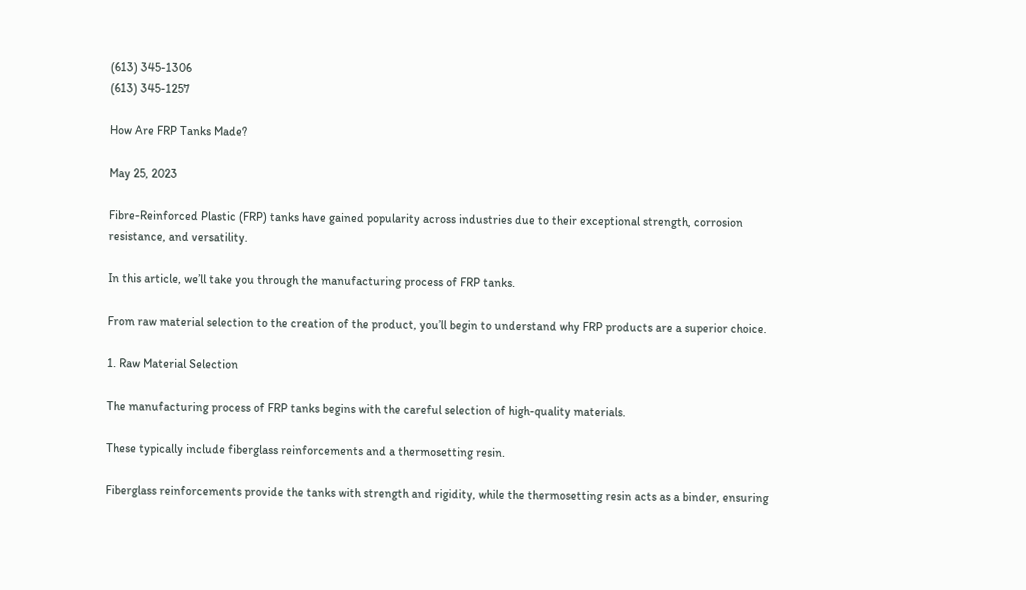(613) 345-1306
(613) 345-1257

How Are FRP Tanks Made?

May 25, 2023

Fibre-Reinforced Plastic (FRP) tanks have gained popularity across industries due to their exceptional strength, corrosion resistance, and versatility.

In this article, we’ll take you through the manufacturing process of FRP tanks.

From raw material selection to the creation of the product, you’ll begin to understand why FRP products are a superior choice.

1. Raw Material Selection

The manufacturing process of FRP tanks begins with the careful selection of high-quality materials.

These typically include fiberglass reinforcements and a thermosetting resin.

Fiberglass reinforcements provide the tanks with strength and rigidity, while the thermosetting resin acts as a binder, ensuring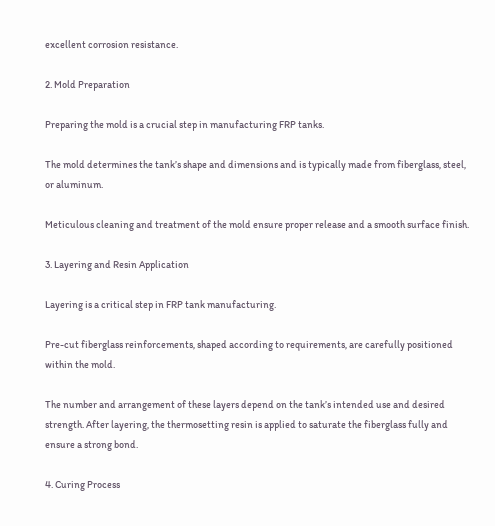excellent corrosion resistance.

2. Mold Preparation

Preparing the mold is a crucial step in manufacturing FRP tanks.

The mold determines the tank’s shape and dimensions and is typically made from fiberglass, steel, or aluminum.

Meticulous cleaning and treatment of the mold ensure proper release and a smooth surface finish.

3. Layering and Resin Application

Layering is a critical step in FRP tank manufacturing.

Pre-cut fiberglass reinforcements, shaped according to requirements, are carefully positioned within the mold.

The number and arrangement of these layers depend on the tank’s intended use and desired strength. After layering, the thermosetting resin is applied to saturate the fiberglass fully and ensure a strong bond.

4. Curing Process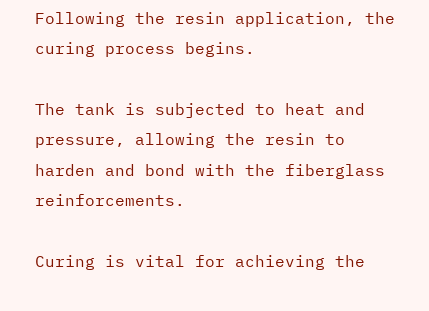Following the resin application, the curing process begins.

The tank is subjected to heat and pressure, allowing the resin to harden and bond with the fiberglass reinforcements.

Curing is vital for achieving the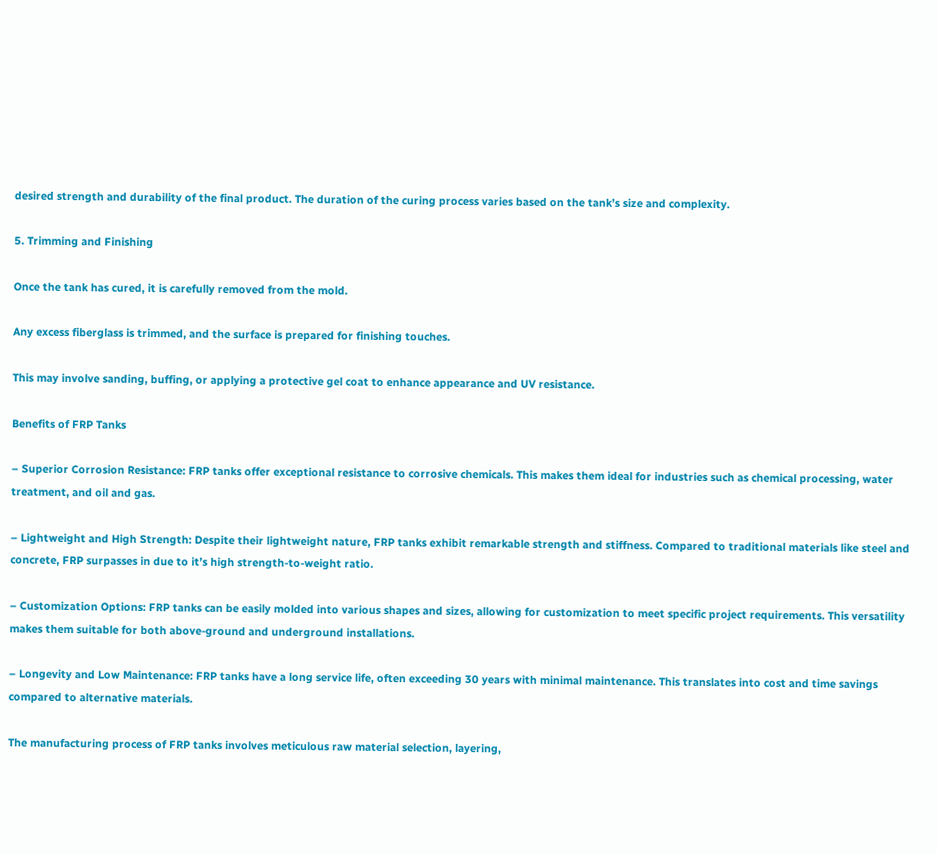desired strength and durability of the final product. The duration of the curing process varies based on the tank’s size and complexity.

5. Trimming and Finishing

Once the tank has cured, it is carefully removed from the mold.

Any excess fiberglass is trimmed, and the surface is prepared for finishing touches.

This may involve sanding, buffing, or applying a protective gel coat to enhance appearance and UV resistance.

Benefits of FRP Tanks

– Superior Corrosion Resistance: FRP tanks offer exceptional resistance to corrosive chemicals. This makes them ideal for industries such as chemical processing, water treatment, and oil and gas.

– Lightweight and High Strength: Despite their lightweight nature, FRP tanks exhibit remarkable strength and stiffness. Compared to traditional materials like steel and concrete, FRP surpasses in due to it’s high strength-to-weight ratio.

– Customization Options: FRP tanks can be easily molded into various shapes and sizes, allowing for customization to meet specific project requirements. This versatility makes them suitable for both above-ground and underground installations.

– Longevity and Low Maintenance: FRP tanks have a long service life, often exceeding 30 years with minimal maintenance. This translates into cost and time savings compared to alternative materials.

The manufacturing process of FRP tanks involves meticulous raw material selection, layering,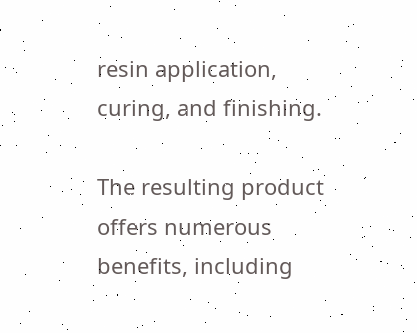resin application, curing, and finishing.

The resulting product offers numerous benefits, including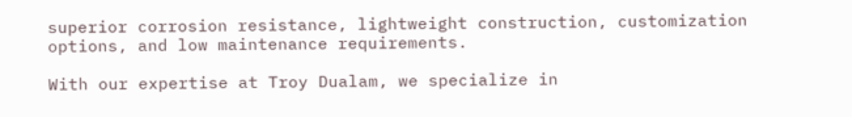superior corrosion resistance, lightweight construction, customization options, and low maintenance requirements.

With our expertise at Troy Dualam, we specialize in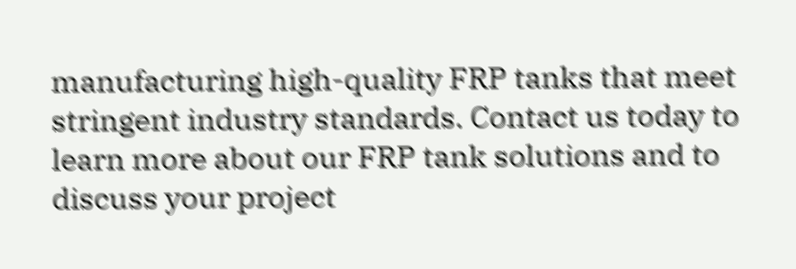manufacturing high-quality FRP tanks that meet stringent industry standards. Contact us today to learn more about our FRP tank solutions and to discuss your project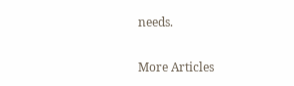needs.

More Articles